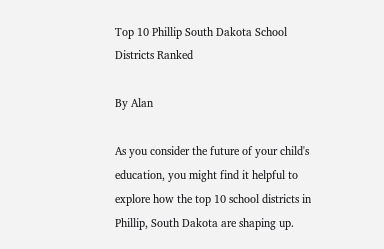Top 10 Phillip South Dakota School Districts Ranked

By Alan

As you consider the future of your child's education, you might find it helpful to explore how the top 10 school districts in Phillip, South Dakota are shaping up.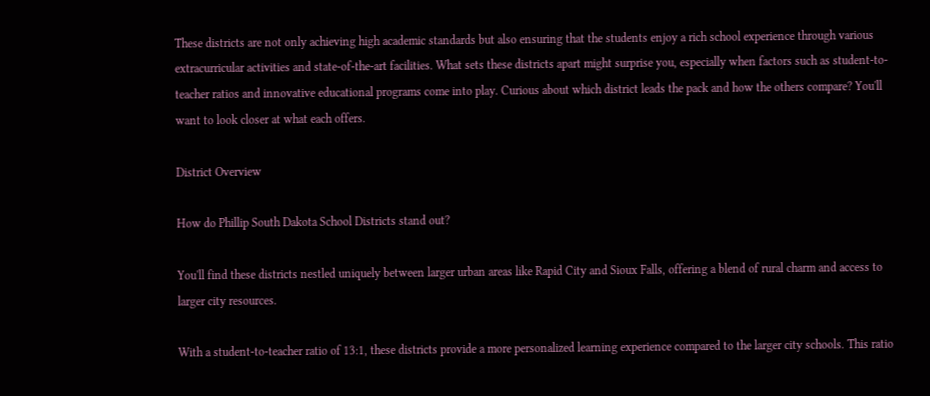These districts are not only achieving high academic standards but also ensuring that the students enjoy a rich school experience through various extracurricular activities and state-of-the-art facilities. What sets these districts apart might surprise you, especially when factors such as student-to-teacher ratios and innovative educational programs come into play. Curious about which district leads the pack and how the others compare? You'll want to look closer at what each offers.

District Overview

How do Phillip South Dakota School Districts stand out?

You'll find these districts nestled uniquely between larger urban areas like Rapid City and Sioux Falls, offering a blend of rural charm and access to larger city resources.

With a student-to-teacher ratio of 13:1, these districts provide a more personalized learning experience compared to the larger city schools. This ratio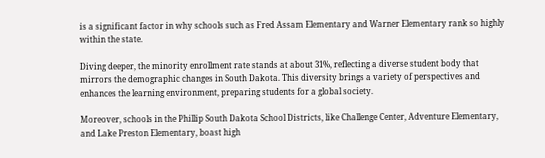is a significant factor in why schools such as Fred Assam Elementary and Warner Elementary rank so highly within the state.

Diving deeper, the minority enrollment rate stands at about 31%, reflecting a diverse student body that mirrors the demographic changes in South Dakota. This diversity brings a variety of perspectives and enhances the learning environment, preparing students for a global society.

Moreover, schools in the Phillip South Dakota School Districts, like Challenge Center, Adventure Elementary, and Lake Preston Elementary, boast high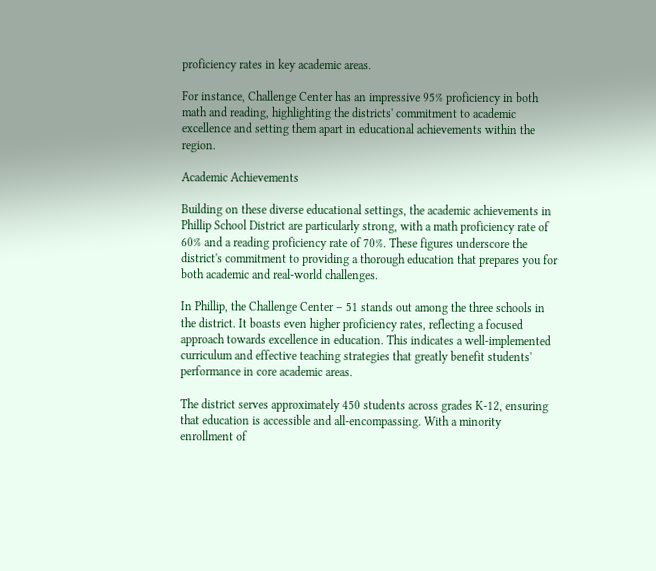proficiency rates in key academic areas.

For instance, Challenge Center has an impressive 95% proficiency in both math and reading, highlighting the districts' commitment to academic excellence and setting them apart in educational achievements within the region.

Academic Achievements

Building on these diverse educational settings, the academic achievements in Phillip School District are particularly strong, with a math proficiency rate of 60% and a reading proficiency rate of 70%. These figures underscore the district's commitment to providing a thorough education that prepares you for both academic and real-world challenges.

In Phillip, the Challenge Center – 51 stands out among the three schools in the district. It boasts even higher proficiency rates, reflecting a focused approach towards excellence in education. This indicates a well-implemented curriculum and effective teaching strategies that greatly benefit students' performance in core academic areas.

The district serves approximately 450 students across grades K-12, ensuring that education is accessible and all-encompassing. With a minority enrollment of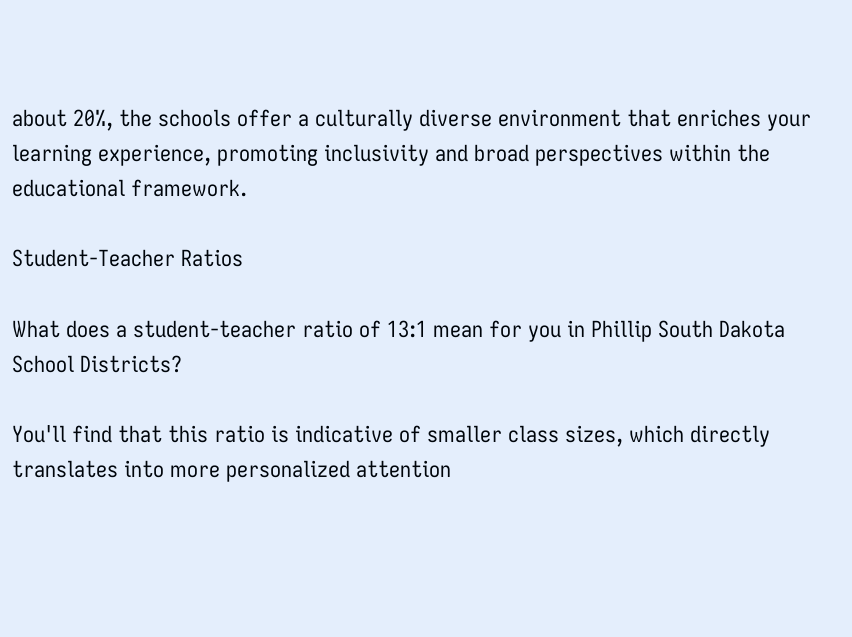about 20%, the schools offer a culturally diverse environment that enriches your learning experience, promoting inclusivity and broad perspectives within the educational framework.

Student-Teacher Ratios

What does a student-teacher ratio of 13:1 mean for you in Phillip South Dakota School Districts?

You'll find that this ratio is indicative of smaller class sizes, which directly translates into more personalized attention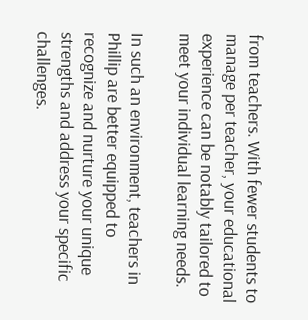from teachers. With fewer students to manage per teacher, your educational experience can be notably tailored to meet your individual learning needs.

In such an environment, teachers in Phillip are better equipped to recognize and nurture your unique strengths and address your specific challenges.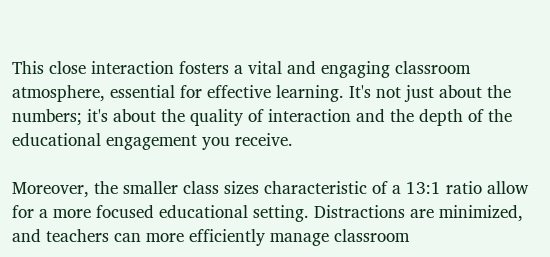This close interaction fosters a vital and engaging classroom atmosphere, essential for effective learning. It's not just about the numbers; it's about the quality of interaction and the depth of the educational engagement you receive.

Moreover, the smaller class sizes characteristic of a 13:1 ratio allow for a more focused educational setting. Distractions are minimized, and teachers can more efficiently manage classroom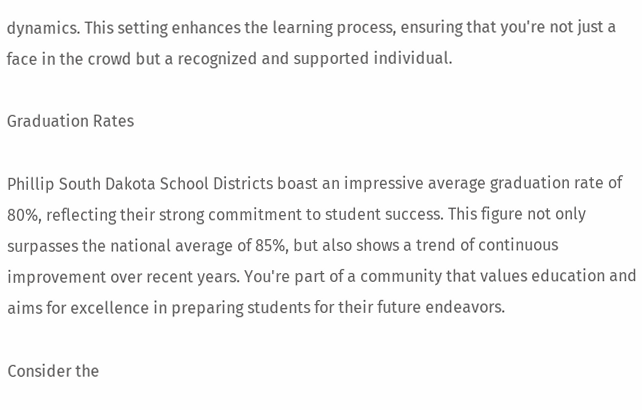dynamics. This setting enhances the learning process, ensuring that you're not just a face in the crowd but a recognized and supported individual.

Graduation Rates

Phillip South Dakota School Districts boast an impressive average graduation rate of 80%, reflecting their strong commitment to student success. This figure not only surpasses the national average of 85%, but also shows a trend of continuous improvement over recent years. You're part of a community that values education and aims for excellence in preparing students for their future endeavors.

Consider the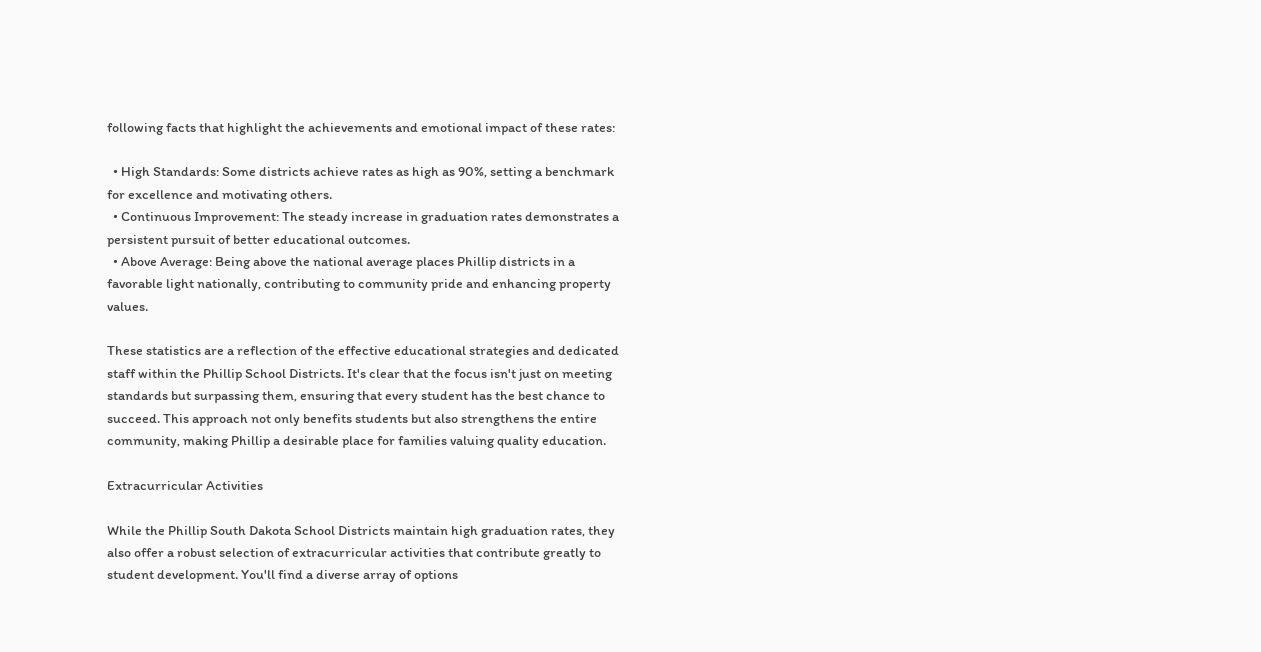following facts that highlight the achievements and emotional impact of these rates:

  • High Standards: Some districts achieve rates as high as 90%, setting a benchmark for excellence and motivating others.
  • Continuous Improvement: The steady increase in graduation rates demonstrates a persistent pursuit of better educational outcomes.
  • Above Average: Being above the national average places Phillip districts in a favorable light nationally, contributing to community pride and enhancing property values.

These statistics are a reflection of the effective educational strategies and dedicated staff within the Phillip School Districts. It's clear that the focus isn't just on meeting standards but surpassing them, ensuring that every student has the best chance to succeed. This approach not only benefits students but also strengthens the entire community, making Phillip a desirable place for families valuing quality education.

Extracurricular Activities

While the Phillip South Dakota School Districts maintain high graduation rates, they also offer a robust selection of extracurricular activities that contribute greatly to student development. You'll find a diverse array of options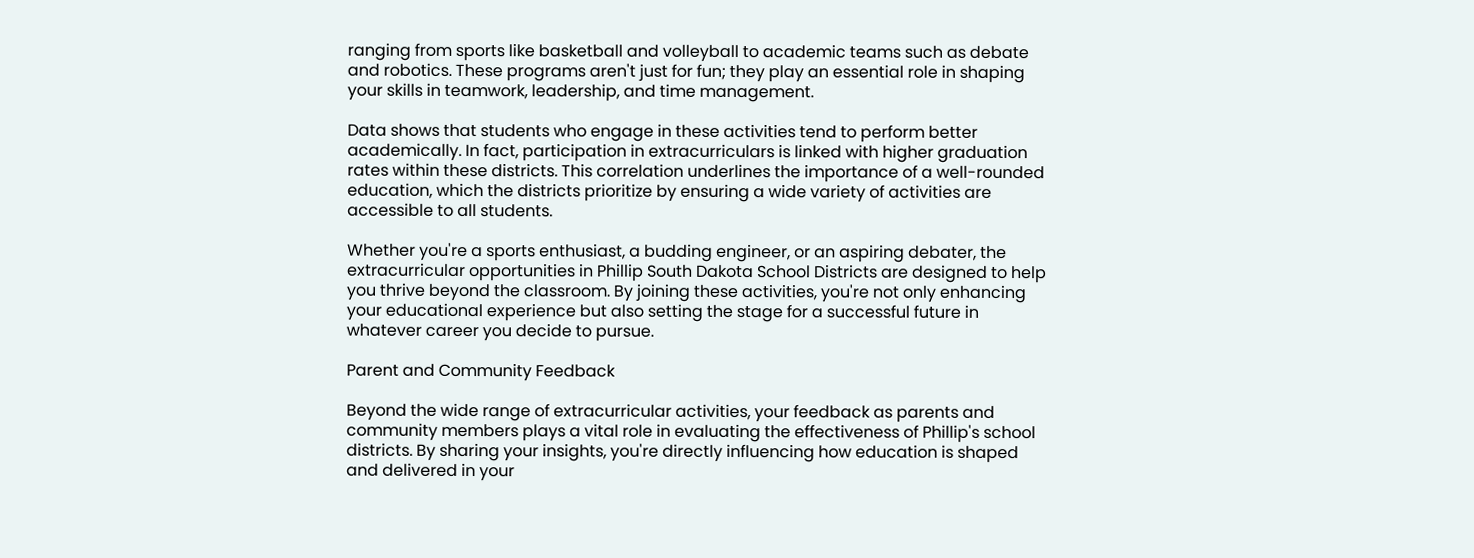ranging from sports like basketball and volleyball to academic teams such as debate and robotics. These programs aren't just for fun; they play an essential role in shaping your skills in teamwork, leadership, and time management.

Data shows that students who engage in these activities tend to perform better academically. In fact, participation in extracurriculars is linked with higher graduation rates within these districts. This correlation underlines the importance of a well-rounded education, which the districts prioritize by ensuring a wide variety of activities are accessible to all students.

Whether you're a sports enthusiast, a budding engineer, or an aspiring debater, the extracurricular opportunities in Phillip South Dakota School Districts are designed to help you thrive beyond the classroom. By joining these activities, you're not only enhancing your educational experience but also setting the stage for a successful future in whatever career you decide to pursue.

Parent and Community Feedback

Beyond the wide range of extracurricular activities, your feedback as parents and community members plays a vital role in evaluating the effectiveness of Phillip's school districts. By sharing your insights, you're directly influencing how education is shaped and delivered in your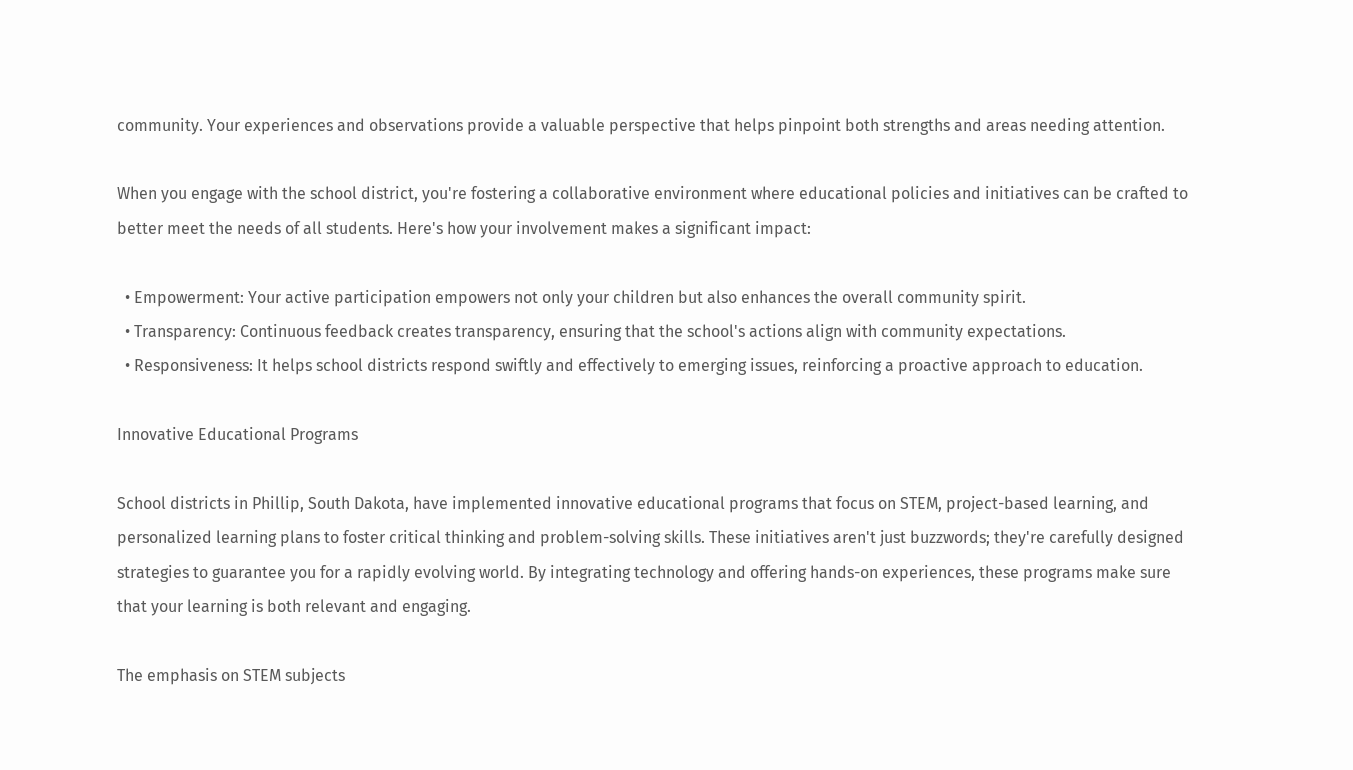community. Your experiences and observations provide a valuable perspective that helps pinpoint both strengths and areas needing attention.

When you engage with the school district, you're fostering a collaborative environment where educational policies and initiatives can be crafted to better meet the needs of all students. Here's how your involvement makes a significant impact:

  • Empowerment: Your active participation empowers not only your children but also enhances the overall community spirit.
  • Transparency: Continuous feedback creates transparency, ensuring that the school's actions align with community expectations.
  • Responsiveness: It helps school districts respond swiftly and effectively to emerging issues, reinforcing a proactive approach to education.

Innovative Educational Programs

School districts in Phillip, South Dakota, have implemented innovative educational programs that focus on STEM, project-based learning, and personalized learning plans to foster critical thinking and problem-solving skills. These initiatives aren't just buzzwords; they're carefully designed strategies to guarantee you for a rapidly evolving world. By integrating technology and offering hands-on experiences, these programs make sure that your learning is both relevant and engaging.

The emphasis on STEM subjects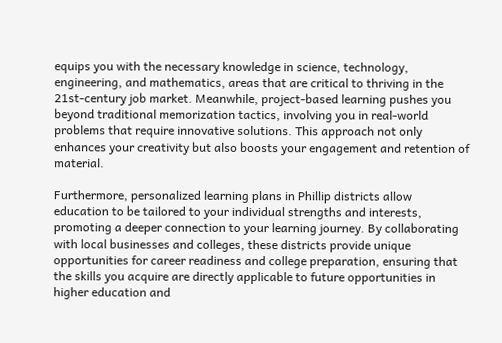equips you with the necessary knowledge in science, technology, engineering, and mathematics, areas that are critical to thriving in the 21st-century job market. Meanwhile, project-based learning pushes you beyond traditional memorization tactics, involving you in real-world problems that require innovative solutions. This approach not only enhances your creativity but also boosts your engagement and retention of material.

Furthermore, personalized learning plans in Phillip districts allow education to be tailored to your individual strengths and interests, promoting a deeper connection to your learning journey. By collaborating with local businesses and colleges, these districts provide unique opportunities for career readiness and college preparation, ensuring that the skills you acquire are directly applicable to future opportunities in higher education and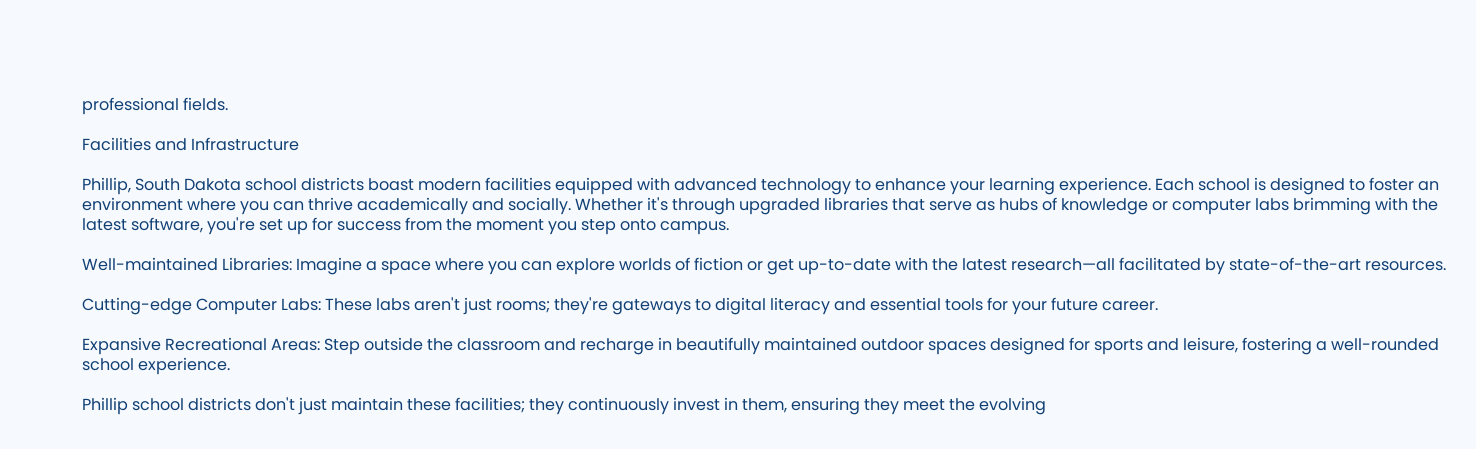professional fields.

Facilities and Infrastructure

Phillip, South Dakota school districts boast modern facilities equipped with advanced technology to enhance your learning experience. Each school is designed to foster an environment where you can thrive academically and socially. Whether it's through upgraded libraries that serve as hubs of knowledge or computer labs brimming with the latest software, you're set up for success from the moment you step onto campus.

Well-maintained Libraries: Imagine a space where you can explore worlds of fiction or get up-to-date with the latest research—all facilitated by state-of-the-art resources.

Cutting-edge Computer Labs: These labs aren't just rooms; they're gateways to digital literacy and essential tools for your future career.

Expansive Recreational Areas: Step outside the classroom and recharge in beautifully maintained outdoor spaces designed for sports and leisure, fostering a well-rounded school experience.

Phillip school districts don't just maintain these facilities; they continuously invest in them, ensuring they meet the evolving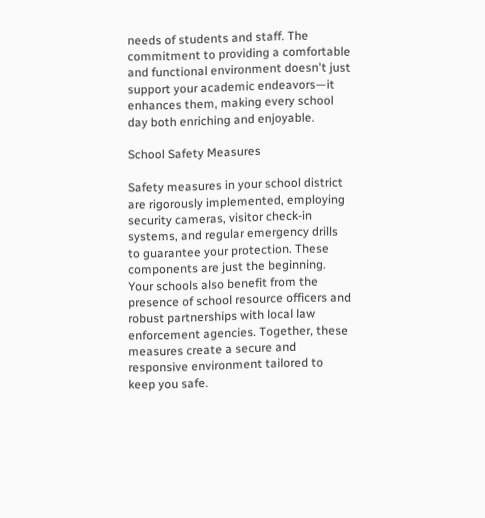needs of students and staff. The commitment to providing a comfortable and functional environment doesn't just support your academic endeavors—it enhances them, making every school day both enriching and enjoyable.

School Safety Measures

Safety measures in your school district are rigorously implemented, employing security cameras, visitor check-in systems, and regular emergency drills to guarantee your protection. These components are just the beginning. Your schools also benefit from the presence of school resource officers and robust partnerships with local law enforcement agencies. Together, these measures create a secure and responsive environment tailored to keep you safe.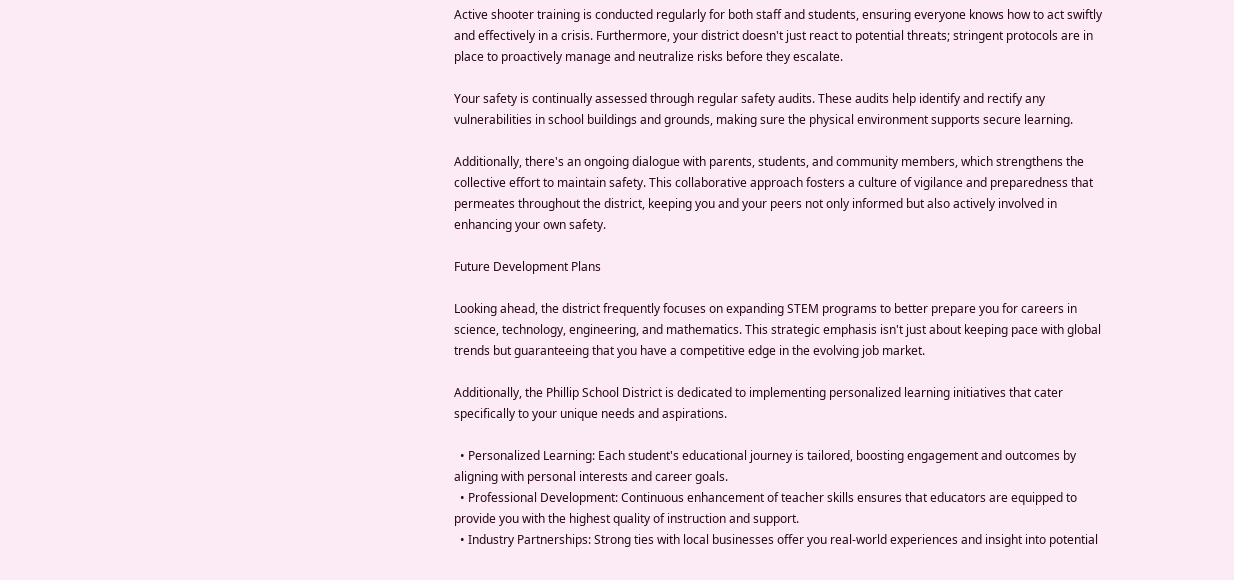Active shooter training is conducted regularly for both staff and students, ensuring everyone knows how to act swiftly and effectively in a crisis. Furthermore, your district doesn't just react to potential threats; stringent protocols are in place to proactively manage and neutralize risks before they escalate.

Your safety is continually assessed through regular safety audits. These audits help identify and rectify any vulnerabilities in school buildings and grounds, making sure the physical environment supports secure learning.

Additionally, there's an ongoing dialogue with parents, students, and community members, which strengthens the collective effort to maintain safety. This collaborative approach fosters a culture of vigilance and preparedness that permeates throughout the district, keeping you and your peers not only informed but also actively involved in enhancing your own safety.

Future Development Plans

Looking ahead, the district frequently focuses on expanding STEM programs to better prepare you for careers in science, technology, engineering, and mathematics. This strategic emphasis isn't just about keeping pace with global trends but guaranteeing that you have a competitive edge in the evolving job market.

Additionally, the Phillip School District is dedicated to implementing personalized learning initiatives that cater specifically to your unique needs and aspirations.

  • Personalized Learning: Each student's educational journey is tailored, boosting engagement and outcomes by aligning with personal interests and career goals.
  • Professional Development: Continuous enhancement of teacher skills ensures that educators are equipped to provide you with the highest quality of instruction and support.
  • Industry Partnerships: Strong ties with local businesses offer you real-world experiences and insight into potential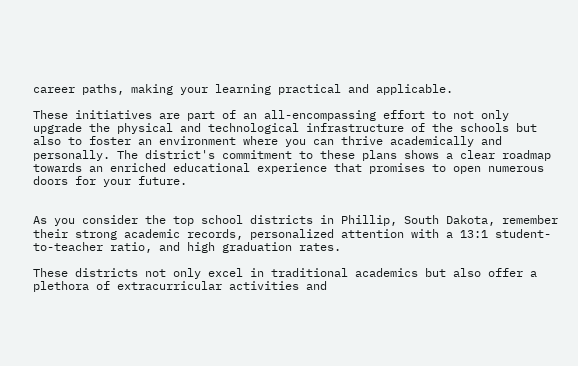career paths, making your learning practical and applicable.

These initiatives are part of an all-encompassing effort to not only upgrade the physical and technological infrastructure of the schools but also to foster an environment where you can thrive academically and personally. The district's commitment to these plans shows a clear roadmap towards an enriched educational experience that promises to open numerous doors for your future.


As you consider the top school districts in Phillip, South Dakota, remember their strong academic records, personalized attention with a 13:1 student-to-teacher ratio, and high graduation rates.

These districts not only excel in traditional academics but also offer a plethora of extracurricular activities and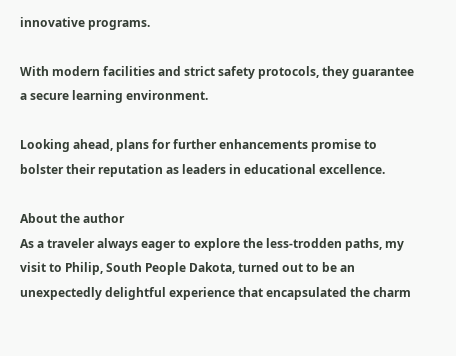innovative programs.

With modern facilities and strict safety protocols, they guarantee a secure learning environment.

Looking ahead, plans for further enhancements promise to bolster their reputation as leaders in educational excellence.

About the author
As a traveler always eager to explore the less-trodden paths, my visit to Philip, South People Dakota, turned out to be an unexpectedly delightful experience that encapsulated the charm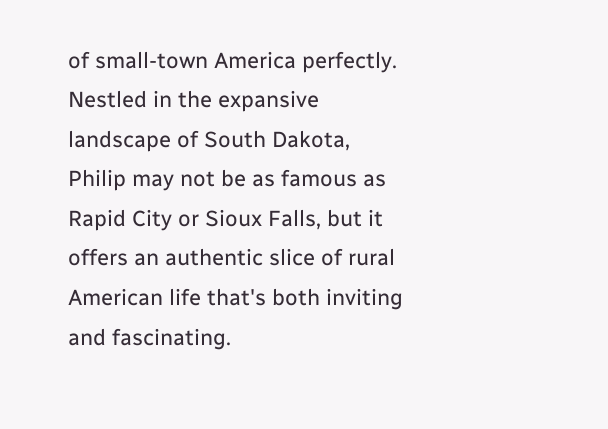of small-town America perfectly. Nestled in the expansive landscape of South Dakota, Philip may not be as famous as Rapid City or Sioux Falls, but it offers an authentic slice of rural American life that's both inviting and fascinating.